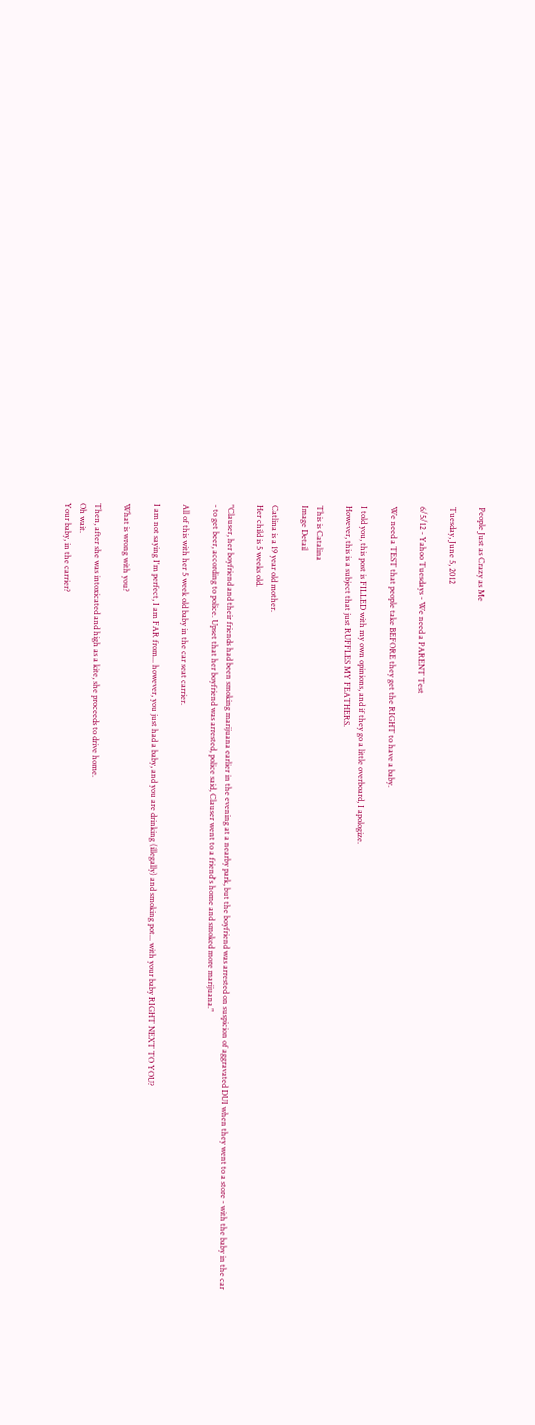People Just as Crazy as Me

Tuesday, June 5, 2012

6/5/12 - Yahoo Tuesdays - We need a PARENT Test

We need a TEST that people take BEFORE they get the RIGHT to have a baby.

I told you, this post is FILLED with my own opinions, and if they go a little overboard, I apologize.
However, this is a subject that just RUFFLES MY FEATHERS.

This is Catalina
Image Detail

Catlina is a 19 year old mother.
Her child is 5 weeks old.

"Clauser, her boyfriend and their friends had been smoking marijuana earlier in the evening at a nearby park, but the boyfriend was arrested on suspicion of aggravated DUI when they went to a store - with the baby in the car - to get beer, according to police. Upset that her boyfriend was arrested, police said, Clauser went to a friend's home and smoked more marijuana."

All of this with her 5 week old baby in the car seat carrier.

I am not saying I'm perfect, I am FAR from... however, you just had a baby, and you are drinking (illegally) and smoking pot... with your baby RIGHT NEXT TO YOU?

What is wrong with you?

Then, after she was intoxicated and high as a kite, she proceeds to drive home.
Oh wait.
Your baby, in the carrier?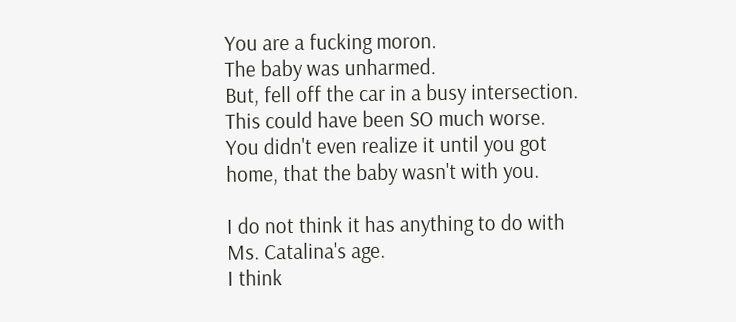You are a fucking moron.
The baby was unharmed.
But, fell off the car in a busy intersection.
This could have been SO much worse.
You didn't even realize it until you got home, that the baby wasn't with you.

I do not think it has anything to do with Ms. Catalina's age.
I think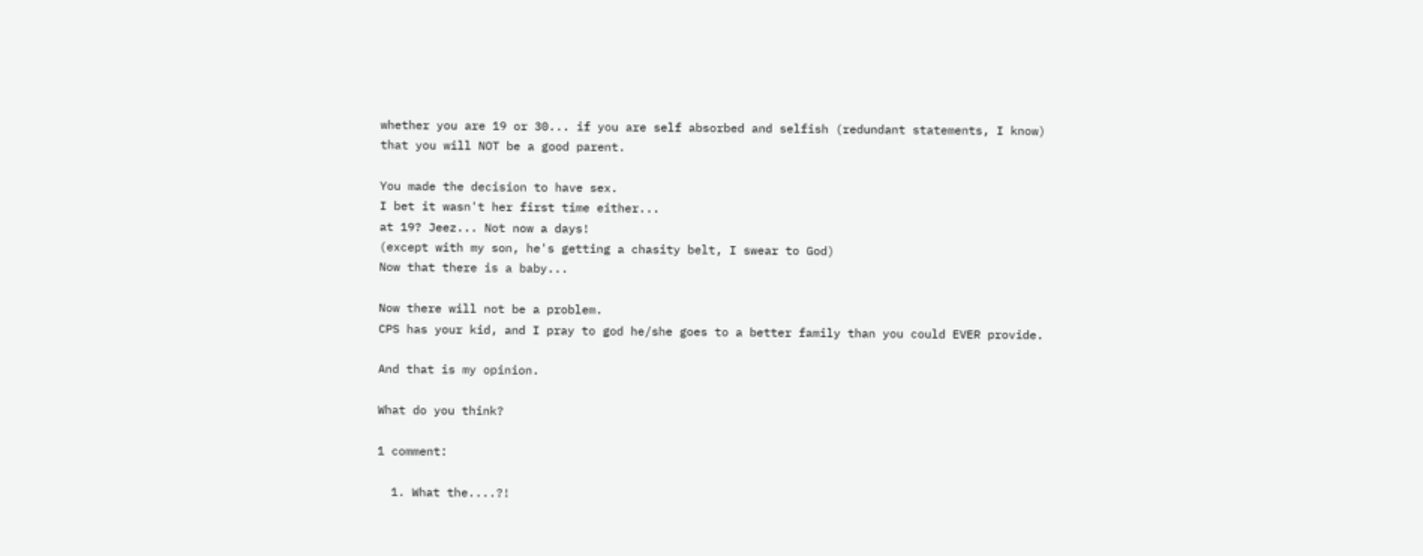whether you are 19 or 30... if you are self absorbed and selfish (redundant statements, I know) that you will NOT be a good parent.

You made the decision to have sex.
I bet it wasn't her first time either...
at 19? Jeez... Not now a days!
(except with my son, he's getting a chasity belt, I swear to God)
Now that there is a baby...

Now there will not be a problem.
CPS has your kid, and I pray to god he/she goes to a better family than you could EVER provide.

And that is my opinion.

What do you think?

1 comment:

  1. What the....?!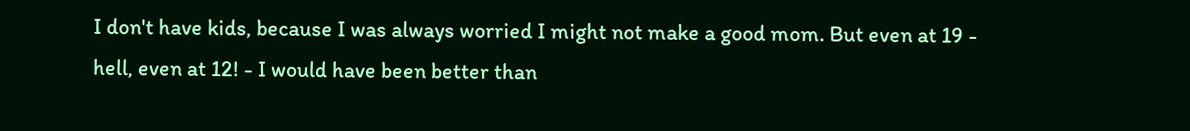I don't have kids, because I was always worried I might not make a good mom. But even at 19 - hell, even at 12! - I would have been better than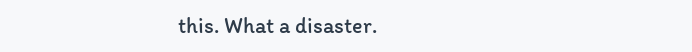this. What a disaster.